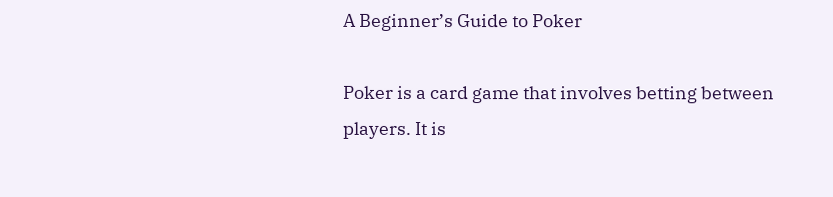A Beginner’s Guide to Poker

Poker is a card game that involves betting between players. It is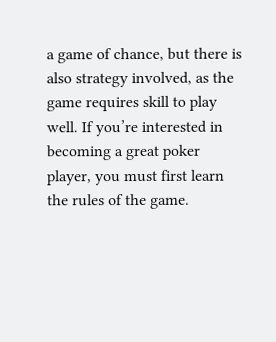a game of chance, but there is also strategy involved, as the game requires skill to play well. If you’re interested in becoming a great poker player, you must first learn the rules of the game.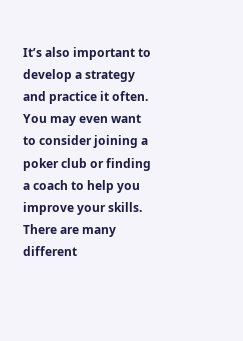It’s also important to develop a strategy and practice it often. You may even want to consider joining a poker club or finding a coach to help you improve your skills. There are many different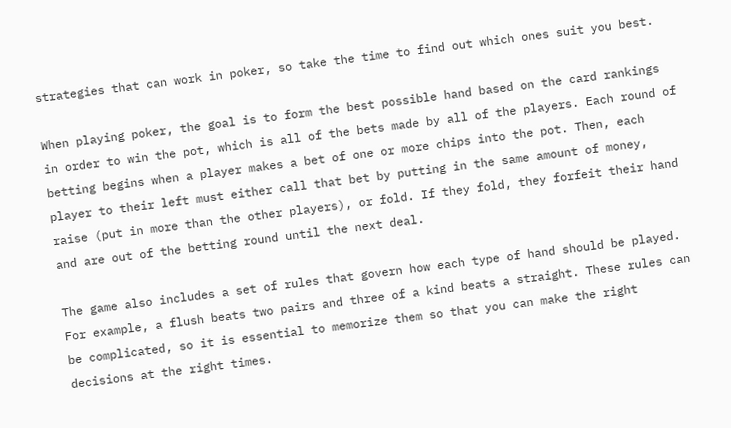strategies that can work in poker, so take the time to find out which ones suit you best.

When playing poker, the goal is to form the best possible hand based on the card rankings in order to win the pot, which is all of the bets made by all of the players. Each round of betting begins when a player makes a bet of one or more chips into the pot. Then, each player to their left must either call that bet by putting in the same amount of money, raise (put in more than the other players), or fold. If they fold, they forfeit their hand and are out of the betting round until the next deal.

The game also includes a set of rules that govern how each type of hand should be played. For example, a flush beats two pairs and three of a kind beats a straight. These rules can be complicated, so it is essential to memorize them so that you can make the right decisions at the right times.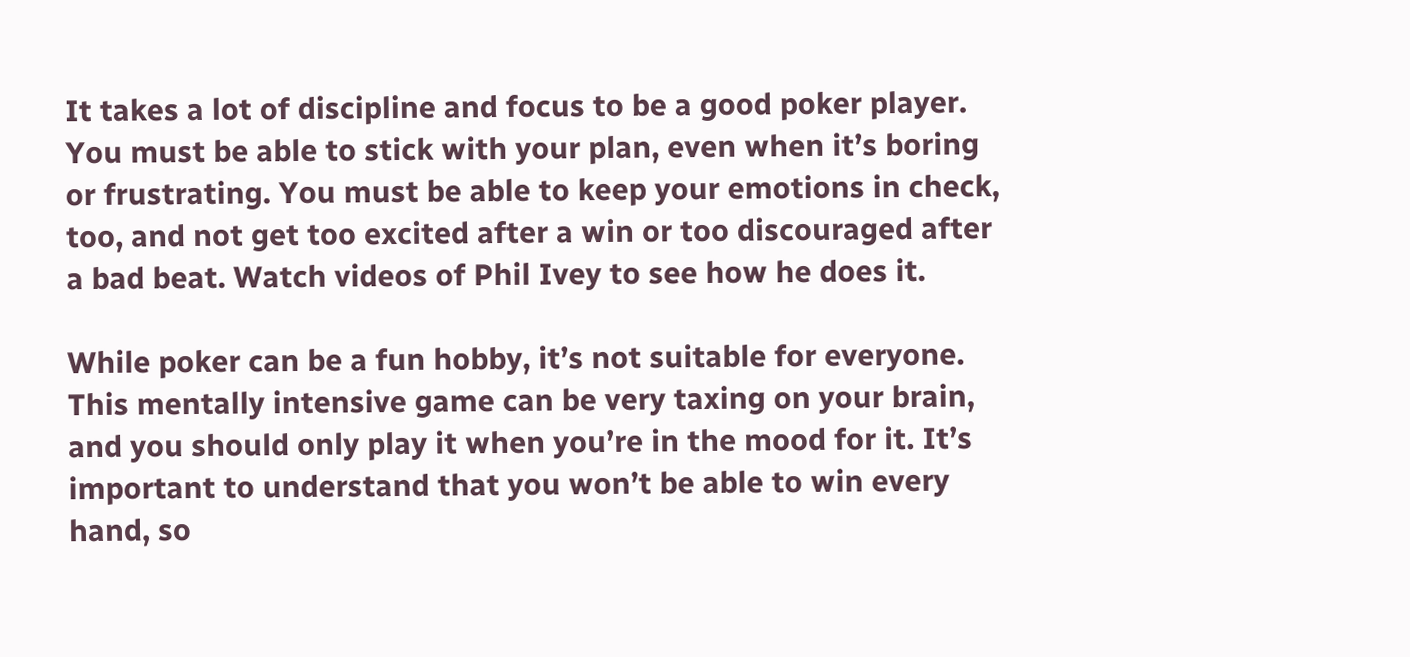It takes a lot of discipline and focus to be a good poker player. You must be able to stick with your plan, even when it’s boring or frustrating. You must be able to keep your emotions in check, too, and not get too excited after a win or too discouraged after a bad beat. Watch videos of Phil Ivey to see how he does it.

While poker can be a fun hobby, it’s not suitable for everyone. This mentally intensive game can be very taxing on your brain, and you should only play it when you’re in the mood for it. It’s important to understand that you won’t be able to win every hand, so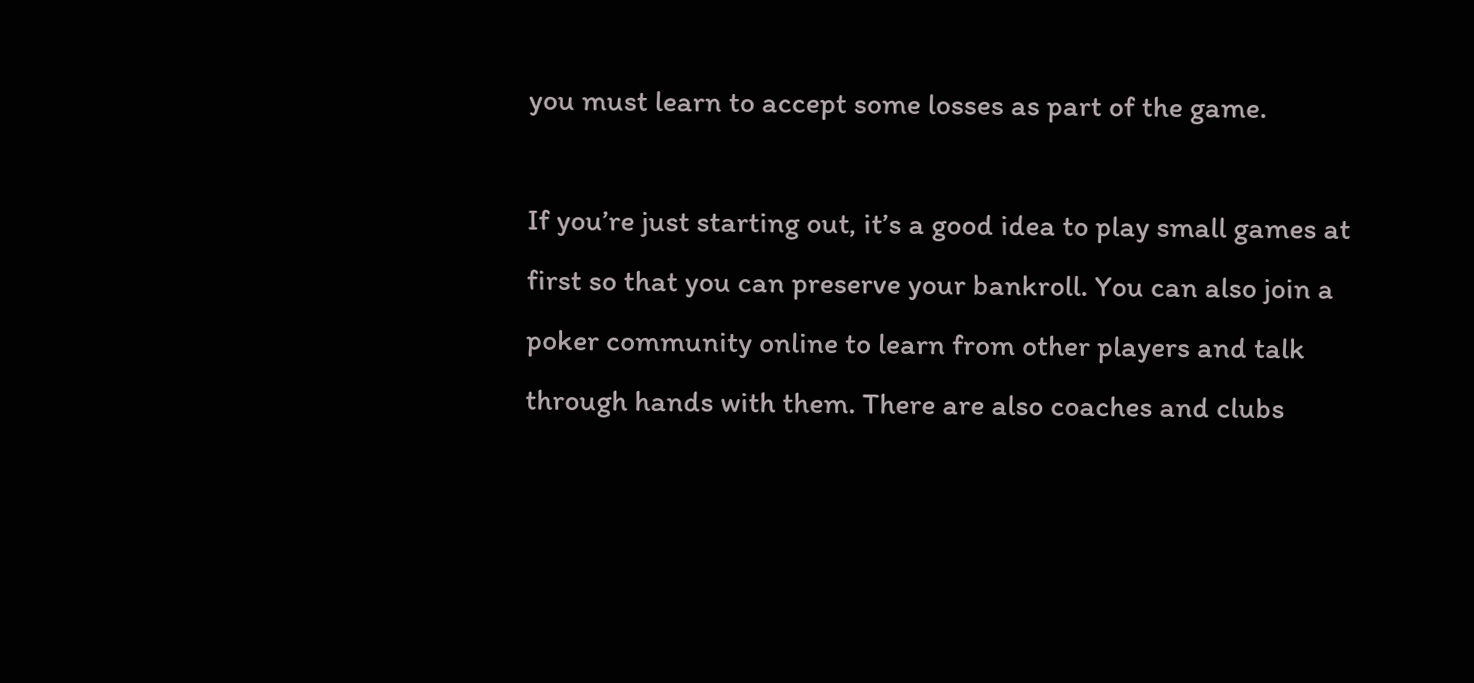you must learn to accept some losses as part of the game.

If you’re just starting out, it’s a good idea to play small games at first so that you can preserve your bankroll. You can also join a poker community online to learn from other players and talk through hands with them. There are also coaches and clubs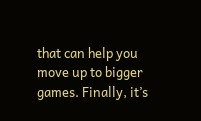that can help you move up to bigger games. Finally, it’s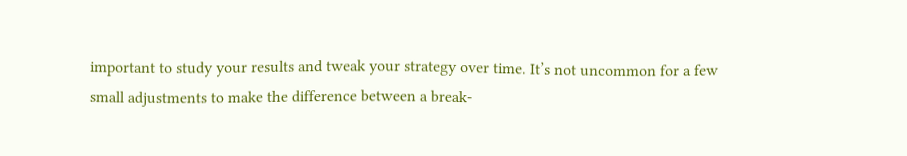important to study your results and tweak your strategy over time. It’s not uncommon for a few small adjustments to make the difference between a break-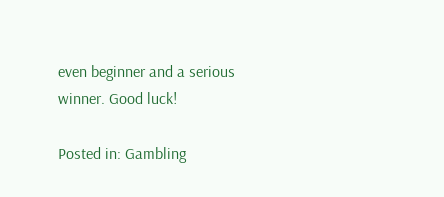even beginner and a serious winner. Good luck!

Posted in: Gambling